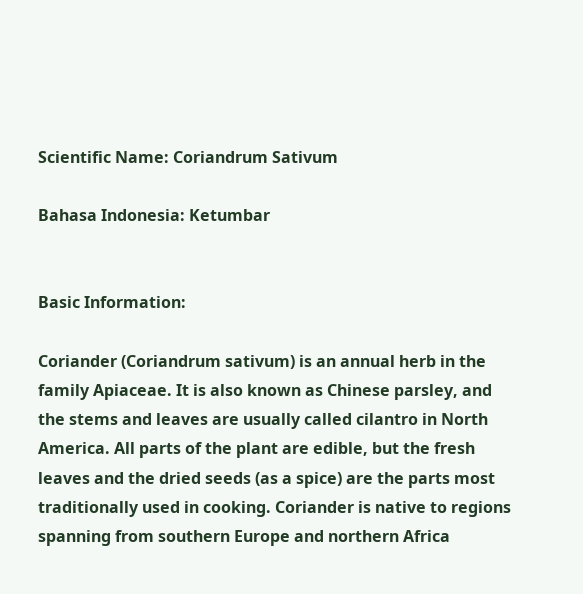Scientific Name: Coriandrum Sativum

Bahasa Indonesia: Ketumbar


Basic Information:

Coriander (Coriandrum sativum) is an annual herb in the family Apiaceae. It is also known as Chinese parsley, and the stems and leaves are usually called cilantro in North America. All parts of the plant are edible, but the fresh leaves and the dried seeds (as a spice) are the parts most traditionally used in cooking. Coriander is native to regions spanning from southern Europe and northern Africa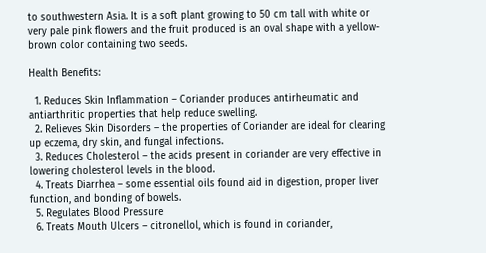to southwestern Asia. It is a soft plant growing to 50 cm tall with white or very pale pink flowers and the fruit produced is an oval shape with a yellow-brown color containing two seeds.

Health Benefits:

  1. Reduces Skin Inflammation – Coriander produces antirheumatic and antiarthritic properties that help reduce swelling.
  2. Relieves Skin Disorders – the properties of Coriander are ideal for clearing up eczema, dry skin, and fungal infections.
  3. Reduces Cholesterol – the acids present in coriander are very effective in lowering cholesterol levels in the blood.
  4. Treats Diarrhea – some essential oils found aid in digestion, proper liver function, and bonding of bowels.
  5. Regulates Blood Pressure
  6. Treats Mouth Ulcers – citronellol, which is found in coriander,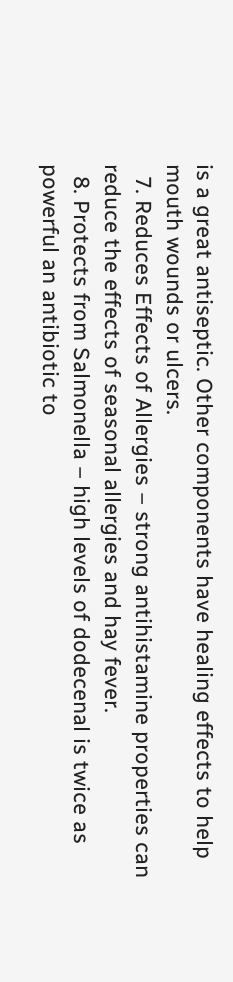is a great antiseptic. Other components have healing effects to help mouth wounds or ulcers.
  7. Reduces Effects of Allergies – strong antihistamine properties can reduce the effects of seasonal allergies and hay fever.
  8. Protects from Salmonella – high levels of dodecenal is twice as powerful an antibiotic to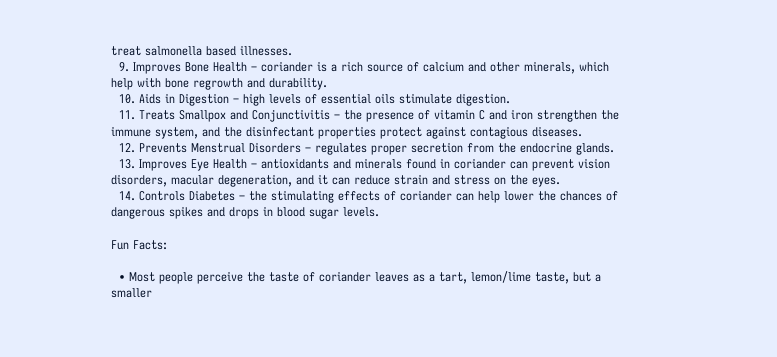treat salmonella based illnesses.
  9. Improves Bone Health – coriander is a rich source of calcium and other minerals, which help with bone regrowth and durability.
  10. Aids in Digestion – high levels of essential oils stimulate digestion.
  11. Treats Smallpox and Conjunctivitis – the presence of vitamin C and iron strengthen the immune system, and the disinfectant properties protect against contagious diseases.
  12. Prevents Menstrual Disorders – regulates proper secretion from the endocrine glands.
  13. Improves Eye Health – antioxidants and minerals found in coriander can prevent vision disorders, macular degeneration, and it can reduce strain and stress on the eyes.
  14. Controls Diabetes – the stimulating effects of coriander can help lower the chances of dangerous spikes and drops in blood sugar levels.

Fun Facts:

  • Most people perceive the taste of coriander leaves as a tart, lemon/lime taste, but a smaller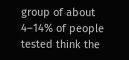group of about 4–14% of people tested think the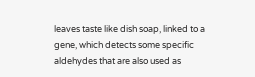leaves taste like dish soap, linked to a gene, which detects some specific aldehydes that are also used as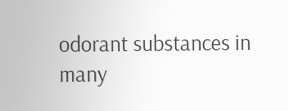odorant substances in many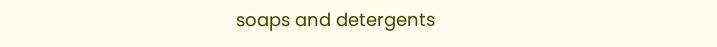soaps and detergents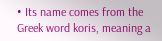• Its name comes from the Greek word koris, meaning a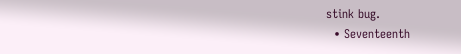stink bug.
  • Seventeenth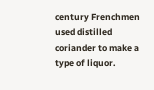century Frenchmen used distilled coriander to make a type of liquor.